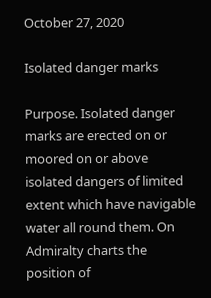October 27, 2020

Isolated danger marks

Purpose. Isolated danger marks are erected on or moored on or above isolated dangers of limited extent which have navigable water all round them. On Admiralty charts the position of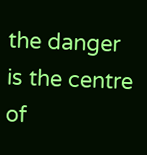the danger is the centre of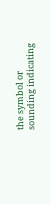the symbol or sounding indicating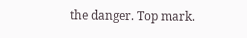the danger. Top mark.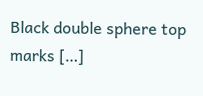Black double sphere top marks […]